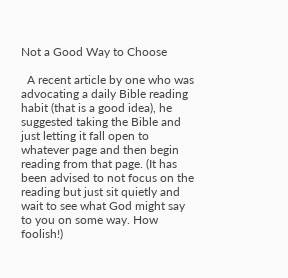Not a Good Way to Choose

  A recent article by one who was advocating a daily Bible reading habit (that is a good idea), he suggested taking the Bible and just letting it fall open to whatever page and then begin reading from that page. (It has been advised to not focus on the reading but just sit quietly and wait to see what God might say to you on some way. How foolish!)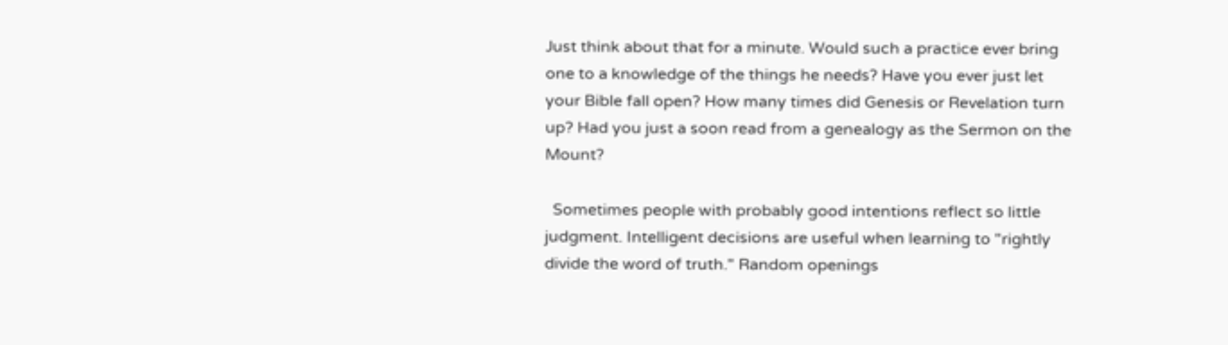Just think about that for a minute. Would such a practice ever bring one to a knowledge of the things he needs? Have you ever just let your Bible fall open? How many times did Genesis or Revelation turn up? Had you just a soon read from a genealogy as the Sermon on the Mount?

  Sometimes people with probably good intentions reflect so little judgment. Intelligent decisions are useful when learning to "rightly divide the word of truth." Random openings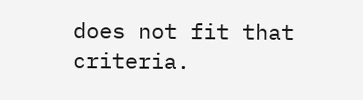does not fit that criteria.